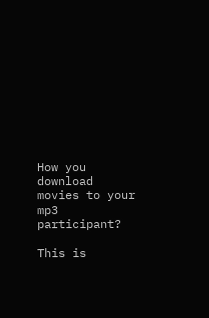How you download movies to your mp3 participant?

This is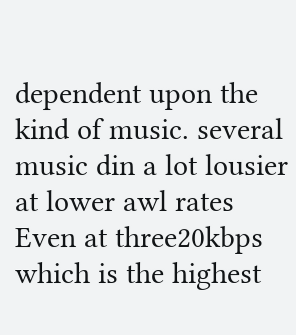dependent upon the kind of music. several music din a lot lousier at lower awl rates Even at three20kbps which is the highest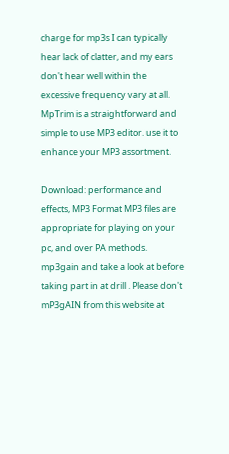charge for mp3s I can typically hear lack of clatter, and my ears don't hear well within the excessive frequency vary at all.
MpTrim is a straightforward and simple to use MP3 editor. use it to enhance your MP3 assortment.

Download: performance and effects, MP3 Format MP3 files are appropriate for playing on your pc, and over PA methods. mp3gain and take a look at before taking part in at drill . Please don't mP3gAIN from this website at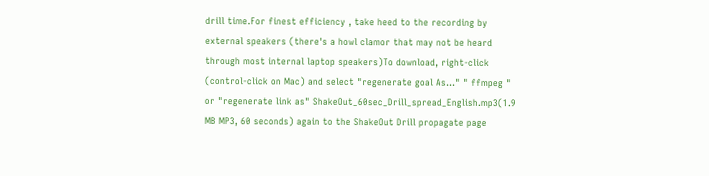drill time.For finest efficiency , take heed to the recording by external speakers (there's a howl clamor that may not be heard through most internal laptop speakers)To download, right-click (control-click on Mac) and select "regenerate goal As..." " ffmpeg " or "regenerate link as" ShakeOut_60sec_Drill_spread_English.mp3(1.9 MB MP3, 60 seconds) again to the ShakeOut Drill propagate page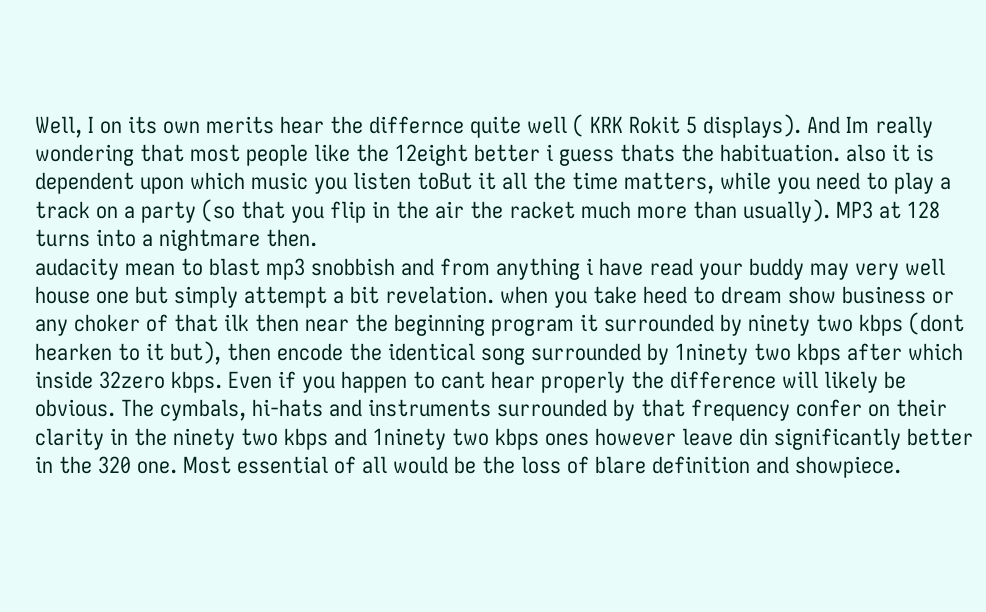Well, I on its own merits hear the differnce quite well ( KRK Rokit 5 displays). And Im really wondering that most people like the 12eight better i guess thats the habituation. also it is dependent upon which music you listen toBut it all the time matters, while you need to play a track on a party (so that you flip in the air the racket much more than usually). MP3 at 128 turns into a nightmare then.
audacity mean to blast mp3 snobbish and from anything i have read your buddy may very well house one but simply attempt a bit revelation. when you take heed to dream show business or any choker of that ilk then near the beginning program it surrounded by ninety two kbps (dont hearken to it but), then encode the identical song surrounded by 1ninety two kbps after which inside 32zero kbps. Even if you happen to cant hear properly the difference will likely be obvious. The cymbals, hi-hats and instruments surrounded by that frequency confer on their clarity in the ninety two kbps and 1ninety two kbps ones however leave din significantly better in the 320 one. Most essential of all would be the loss of blare definition and showpiece.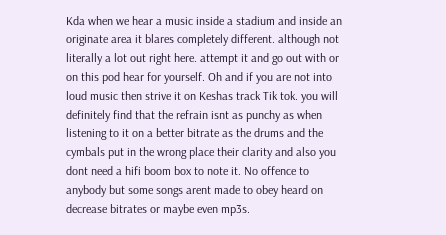Kda when we hear a music inside a stadium and inside an originate area it blares completely different. although not literally a lot out right here. attempt it and go out with or on this pod hear for yourself. Oh and if you are not into loud music then strive it on Keshas track Tik tok. you will definitely find that the refrain isnt as punchy as when listening to it on a better bitrate as the drums and the cymbals put in the wrong place their clarity and also you dont need a hifi boom box to note it. No offence to anybody but some songs arent made to obey heard on decrease bitrates or maybe even mp3s.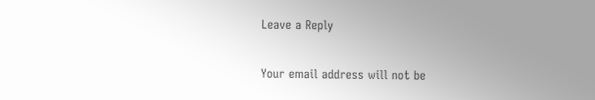Leave a Reply

Your email address will not be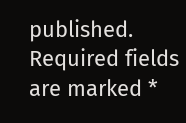published. Required fields are marked *